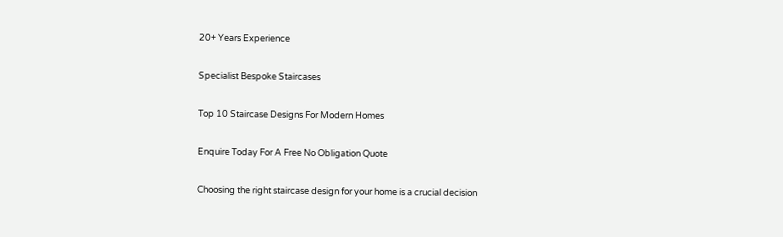20+ Years Experience

Specialist Bespoke Staircases

Top 10 Staircase Designs For Modern Homes

Enquire Today For A Free No Obligation Quote

Choosing the right staircase design for your home is a crucial decision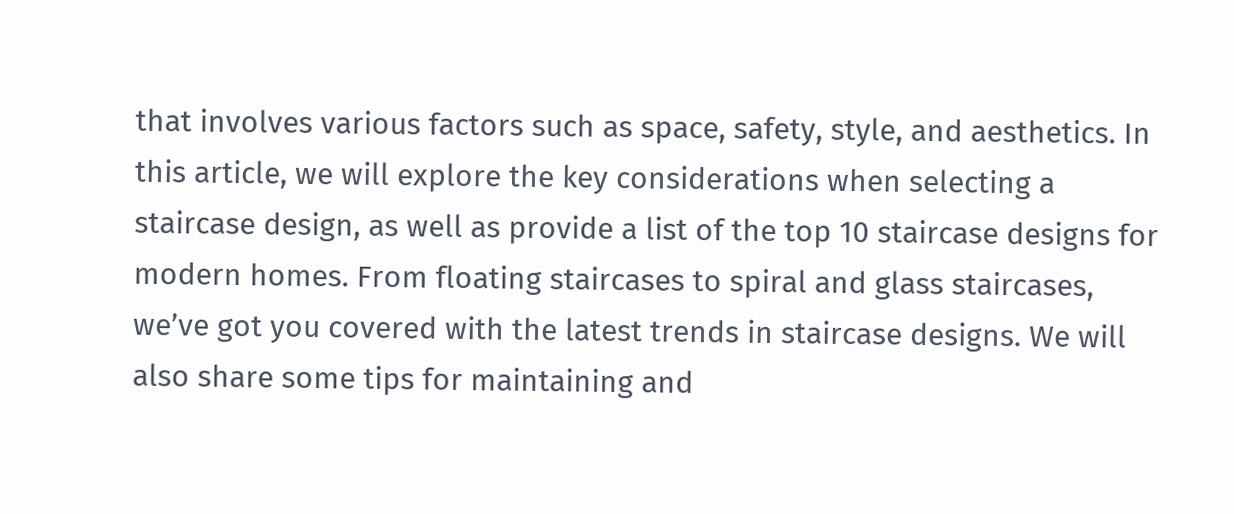that involves various factors such as space, safety, style, and aesthetics. In this article, we will explore the key considerations when selecting a staircase design, as well as provide a list of the top 10 staircase designs for modern homes. From floating staircases to spiral and glass staircases, we’ve got you covered with the latest trends in staircase designs. We will also share some tips for maintaining and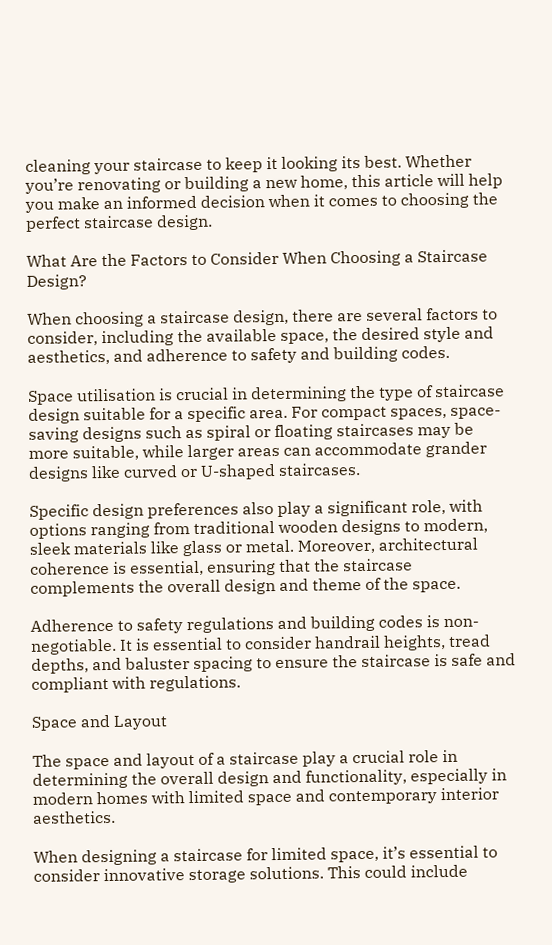cleaning your staircase to keep it looking its best. Whether you’re renovating or building a new home, this article will help you make an informed decision when it comes to choosing the perfect staircase design.

What Are the Factors to Consider When Choosing a Staircase Design?

When choosing a staircase design, there are several factors to consider, including the available space, the desired style and aesthetics, and adherence to safety and building codes.

Space utilisation is crucial in determining the type of staircase design suitable for a specific area. For compact spaces, space-saving designs such as spiral or floating staircases may be more suitable, while larger areas can accommodate grander designs like curved or U-shaped staircases.

Specific design preferences also play a significant role, with options ranging from traditional wooden designs to modern, sleek materials like glass or metal. Moreover, architectural coherence is essential, ensuring that the staircase complements the overall design and theme of the space.

Adherence to safety regulations and building codes is non-negotiable. It is essential to consider handrail heights, tread depths, and baluster spacing to ensure the staircase is safe and compliant with regulations.

Space and Layout

The space and layout of a staircase play a crucial role in determining the overall design and functionality, especially in modern homes with limited space and contemporary interior aesthetics.

When designing a staircase for limited space, it’s essential to consider innovative storage solutions. This could include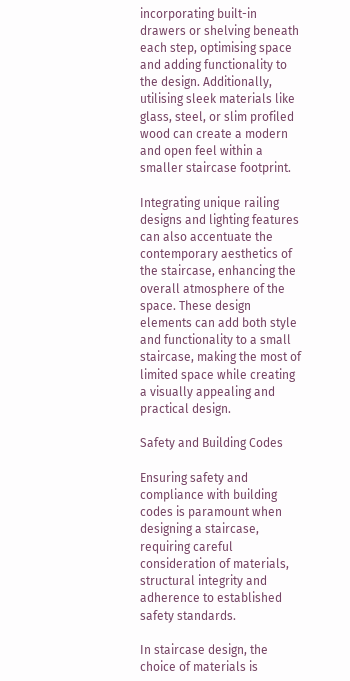incorporating built-in drawers or shelving beneath each step, optimising space and adding functionality to the design. Additionally, utilising sleek materials like glass, steel, or slim profiled wood can create a modern and open feel within a smaller staircase footprint.

Integrating unique railing designs and lighting features can also accentuate the contemporary aesthetics of the staircase, enhancing the overall atmosphere of the space. These design elements can add both style and functionality to a small staircase, making the most of limited space while creating a visually appealing and practical design.

Safety and Building Codes

Ensuring safety and compliance with building codes is paramount when designing a staircase, requiring careful consideration of materials, structural integrity and adherence to established safety standards.

In staircase design, the choice of materials is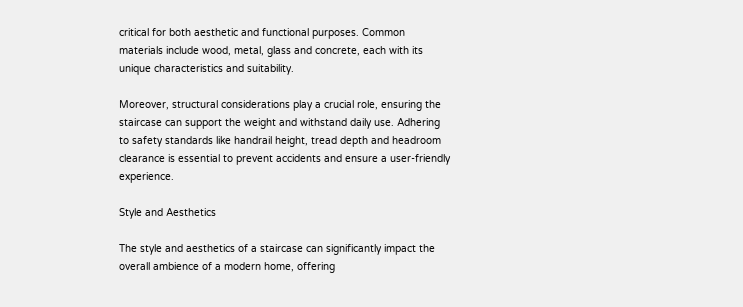critical for both aesthetic and functional purposes. Common materials include wood, metal, glass and concrete, each with its unique characteristics and suitability.

Moreover, structural considerations play a crucial role, ensuring the staircase can support the weight and withstand daily use. Adhering to safety standards like handrail height, tread depth and headroom clearance is essential to prevent accidents and ensure a user-friendly experience.

Style and Aesthetics

The style and aesthetics of a staircase can significantly impact the overall ambience of a modern home, offering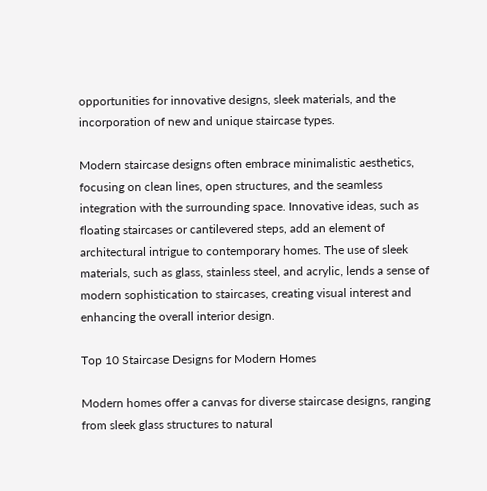opportunities for innovative designs, sleek materials, and the incorporation of new and unique staircase types.

Modern staircase designs often embrace minimalistic aesthetics, focusing on clean lines, open structures, and the seamless integration with the surrounding space. Innovative ideas, such as floating staircases or cantilevered steps, add an element of architectural intrigue to contemporary homes. The use of sleek materials, such as glass, stainless steel, and acrylic, lends a sense of modern sophistication to staircases, creating visual interest and enhancing the overall interior design.

Top 10 Staircase Designs for Modern Homes

Modern homes offer a canvas for diverse staircase designs, ranging from sleek glass structures to natural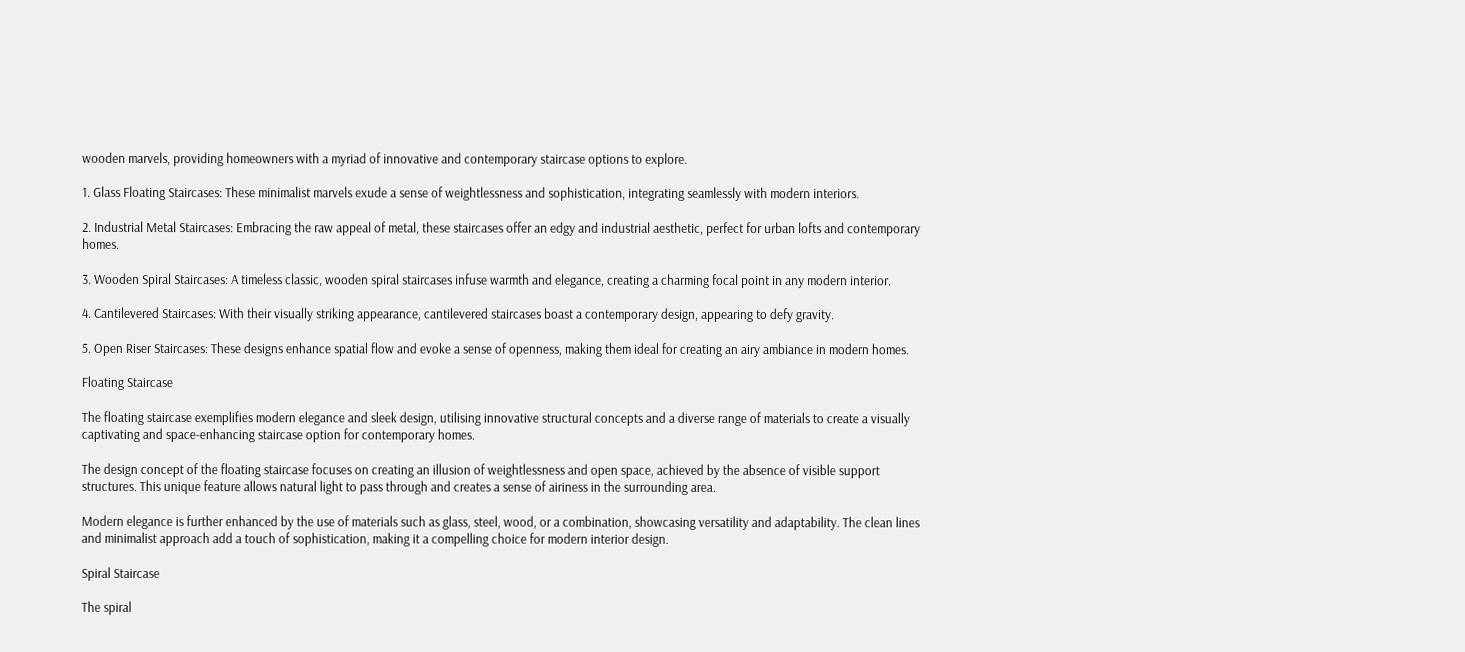wooden marvels, providing homeowners with a myriad of innovative and contemporary staircase options to explore.

1. Glass Floating Staircases: These minimalist marvels exude a sense of weightlessness and sophistication, integrating seamlessly with modern interiors.

2. Industrial Metal Staircases: Embracing the raw appeal of metal, these staircases offer an edgy and industrial aesthetic, perfect for urban lofts and contemporary homes.

3. Wooden Spiral Staircases: A timeless classic, wooden spiral staircases infuse warmth and elegance, creating a charming focal point in any modern interior.

4. Cantilevered Staircases: With their visually striking appearance, cantilevered staircases boast a contemporary design, appearing to defy gravity.

5. Open Riser Staircases: These designs enhance spatial flow and evoke a sense of openness, making them ideal for creating an airy ambiance in modern homes.

Floating Staircase

The floating staircase exemplifies modern elegance and sleek design, utilising innovative structural concepts and a diverse range of materials to create a visually captivating and space-enhancing staircase option for contemporary homes.

The design concept of the floating staircase focuses on creating an illusion of weightlessness and open space, achieved by the absence of visible support structures. This unique feature allows natural light to pass through and creates a sense of airiness in the surrounding area.

Modern elegance is further enhanced by the use of materials such as glass, steel, wood, or a combination, showcasing versatility and adaptability. The clean lines and minimalist approach add a touch of sophistication, making it a compelling choice for modern interior design.

Spiral Staircase

The spiral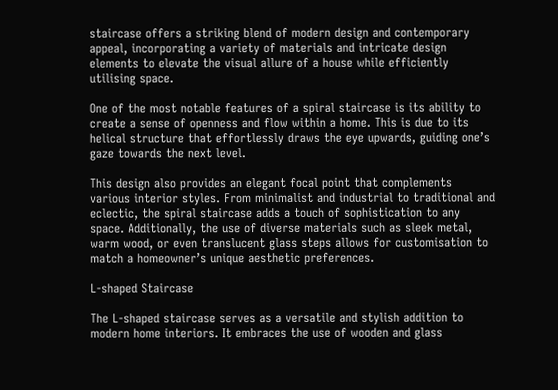staircase offers a striking blend of modern design and contemporary appeal, incorporating a variety of materials and intricate design elements to elevate the visual allure of a house while efficiently utilising space.

One of the most notable features of a spiral staircase is its ability to create a sense of openness and flow within a home. This is due to its helical structure that effortlessly draws the eye upwards, guiding one’s gaze towards the next level.

This design also provides an elegant focal point that complements various interior styles. From minimalist and industrial to traditional and eclectic, the spiral staircase adds a touch of sophistication to any space. Additionally, the use of diverse materials such as sleek metal, warm wood, or even translucent glass steps allows for customisation to match a homeowner’s unique aesthetic preferences.

L-shaped Staircase

The L-shaped staircase serves as a versatile and stylish addition to modern home interiors. It embraces the use of wooden and glass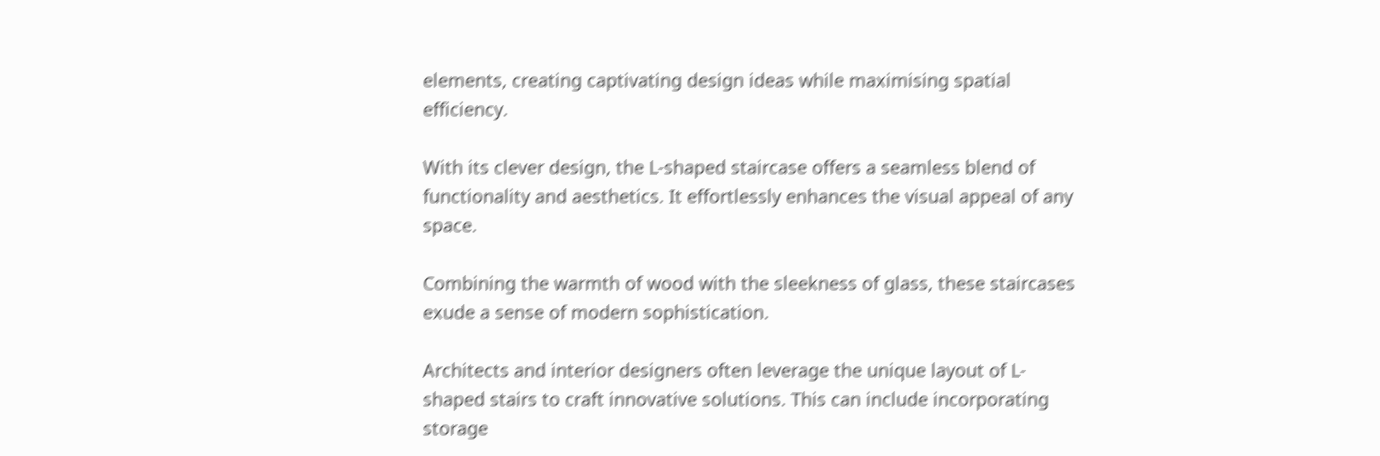elements, creating captivating design ideas while maximising spatial efficiency.

With its clever design, the L-shaped staircase offers a seamless blend of functionality and aesthetics. It effortlessly enhances the visual appeal of any space.

Combining the warmth of wood with the sleekness of glass, these staircases exude a sense of modern sophistication.

Architects and interior designers often leverage the unique layout of L-shaped stairs to craft innovative solutions. This can include incorporating storage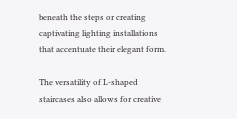beneath the steps or creating captivating lighting installations that accentuate their elegant form.

The versatility of L-shaped staircases also allows for creative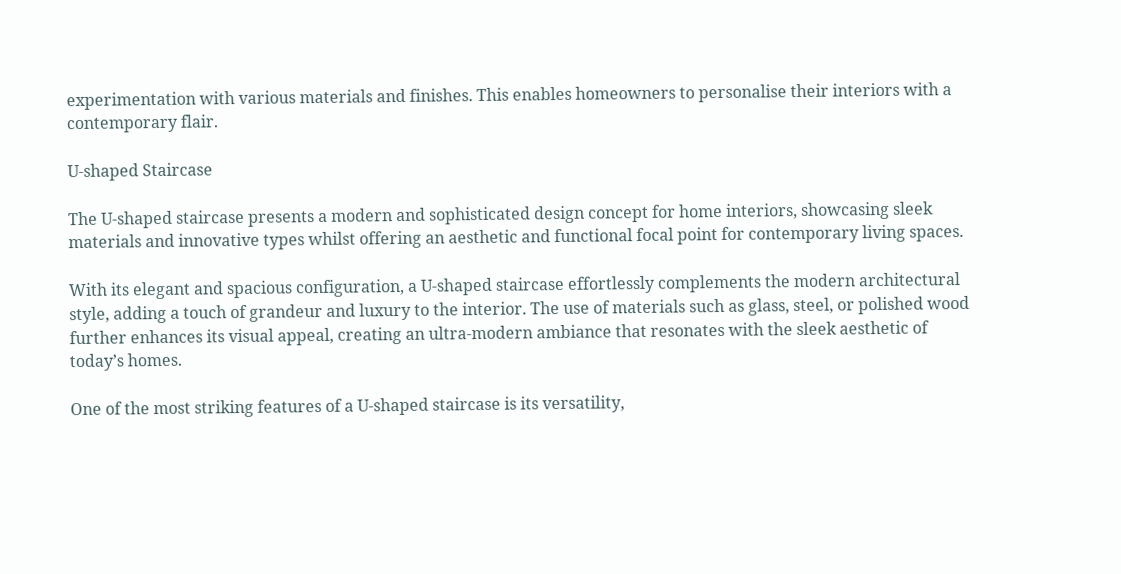experimentation with various materials and finishes. This enables homeowners to personalise their interiors with a contemporary flair.

U-shaped Staircase

The U-shaped staircase presents a modern and sophisticated design concept for home interiors, showcasing sleek materials and innovative types whilst offering an aesthetic and functional focal point for contemporary living spaces.

With its elegant and spacious configuration, a U-shaped staircase effortlessly complements the modern architectural style, adding a touch of grandeur and luxury to the interior. The use of materials such as glass, steel, or polished wood further enhances its visual appeal, creating an ultra-modern ambiance that resonates with the sleek aesthetic of today’s homes.

One of the most striking features of a U-shaped staircase is its versatility,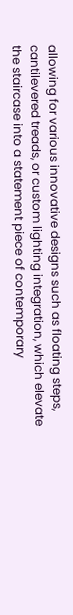allowing for various innovative designs such as floating steps, cantilevered treads, or custom lighting integration, which elevate the staircase into a statement piece of contemporary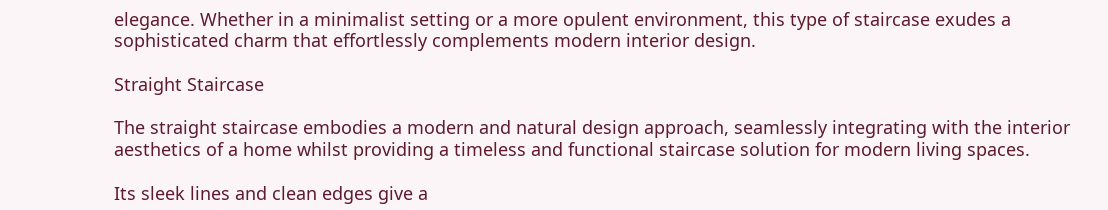elegance. Whether in a minimalist setting or a more opulent environment, this type of staircase exudes a sophisticated charm that effortlessly complements modern interior design.

Straight Staircase

The straight staircase embodies a modern and natural design approach, seamlessly integrating with the interior aesthetics of a home whilst providing a timeless and functional staircase solution for modern living spaces.

Its sleek lines and clean edges give a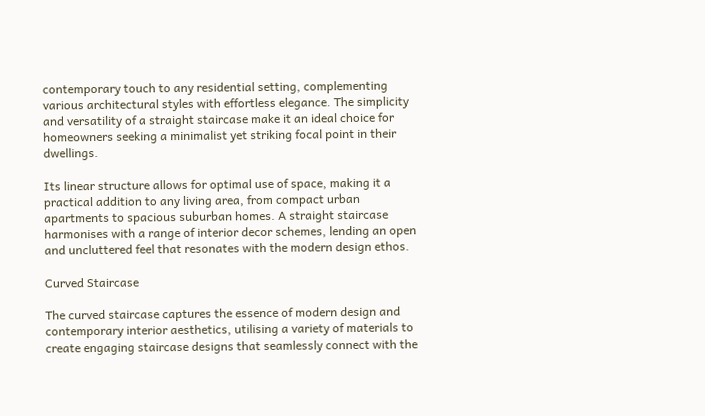contemporary touch to any residential setting, complementing various architectural styles with effortless elegance. The simplicity and versatility of a straight staircase make it an ideal choice for homeowners seeking a minimalist yet striking focal point in their dwellings.

Its linear structure allows for optimal use of space, making it a practical addition to any living area, from compact urban apartments to spacious suburban homes. A straight staircase harmonises with a range of interior decor schemes, lending an open and uncluttered feel that resonates with the modern design ethos.

Curved Staircase

The curved staircase captures the essence of modern design and contemporary interior aesthetics, utilising a variety of materials to create engaging staircase designs that seamlessly connect with the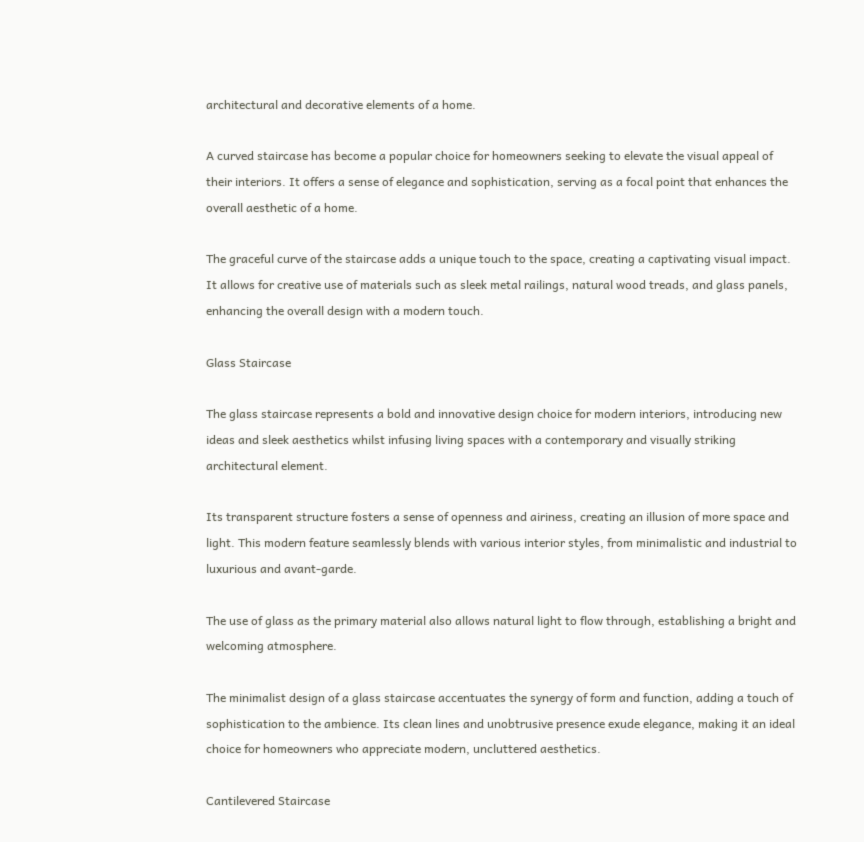architectural and decorative elements of a home.

A curved staircase has become a popular choice for homeowners seeking to elevate the visual appeal of their interiors. It offers a sense of elegance and sophistication, serving as a focal point that enhances the overall aesthetic of a home.

The graceful curve of the staircase adds a unique touch to the space, creating a captivating visual impact. It allows for creative use of materials such as sleek metal railings, natural wood treads, and glass panels, enhancing the overall design with a modern touch.

Glass Staircase

The glass staircase represents a bold and innovative design choice for modern interiors, introducing new ideas and sleek aesthetics whilst infusing living spaces with a contemporary and visually striking architectural element.

Its transparent structure fosters a sense of openness and airiness, creating an illusion of more space and light. This modern feature seamlessly blends with various interior styles, from minimalistic and industrial to luxurious and avant-garde.

The use of glass as the primary material also allows natural light to flow through, establishing a bright and welcoming atmosphere.

The minimalist design of a glass staircase accentuates the synergy of form and function, adding a touch of sophistication to the ambience. Its clean lines and unobtrusive presence exude elegance, making it an ideal choice for homeowners who appreciate modern, uncluttered aesthetics.

Cantilevered Staircase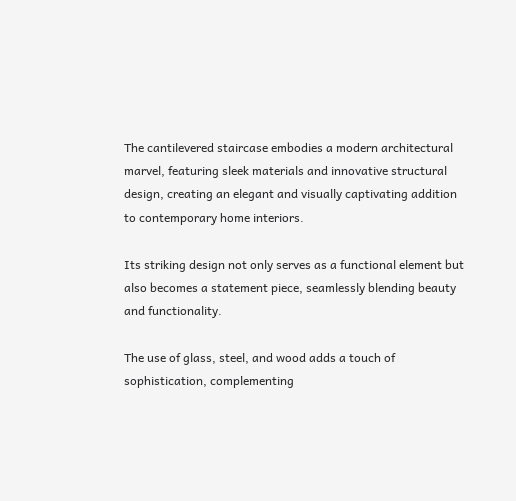The cantilevered staircase embodies a modern architectural marvel, featuring sleek materials and innovative structural design, creating an elegant and visually captivating addition to contemporary home interiors.

Its striking design not only serves as a functional element but also becomes a statement piece, seamlessly blending beauty and functionality.

The use of glass, steel, and wood adds a touch of sophistication, complementing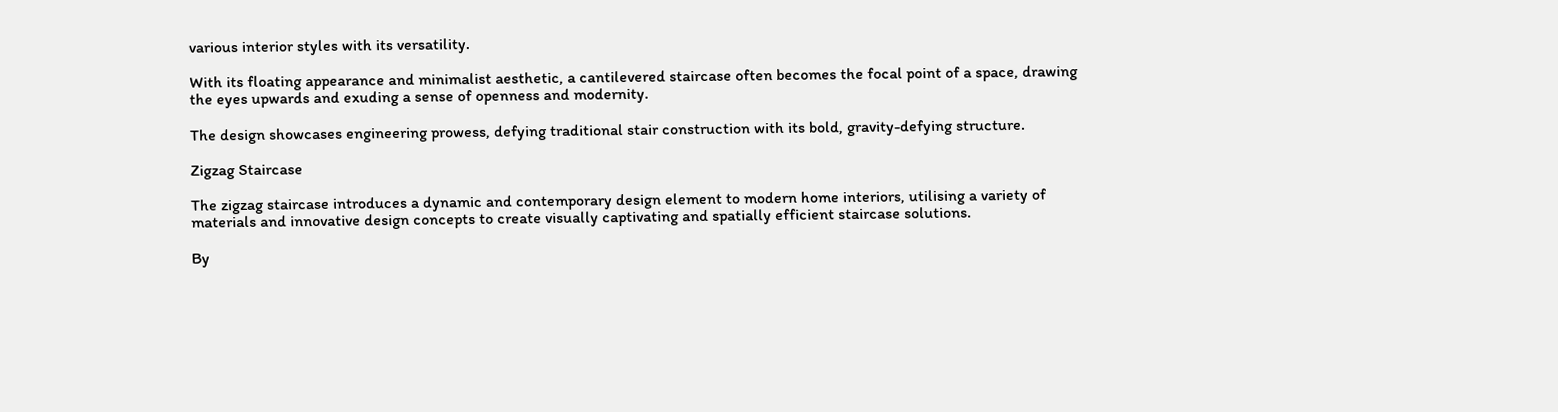various interior styles with its versatility.

With its floating appearance and minimalist aesthetic, a cantilevered staircase often becomes the focal point of a space, drawing the eyes upwards and exuding a sense of openness and modernity.

The design showcases engineering prowess, defying traditional stair construction with its bold, gravity-defying structure.

Zigzag Staircase

The zigzag staircase introduces a dynamic and contemporary design element to modern home interiors, utilising a variety of materials and innovative design concepts to create visually captivating and spatially efficient staircase solutions.

By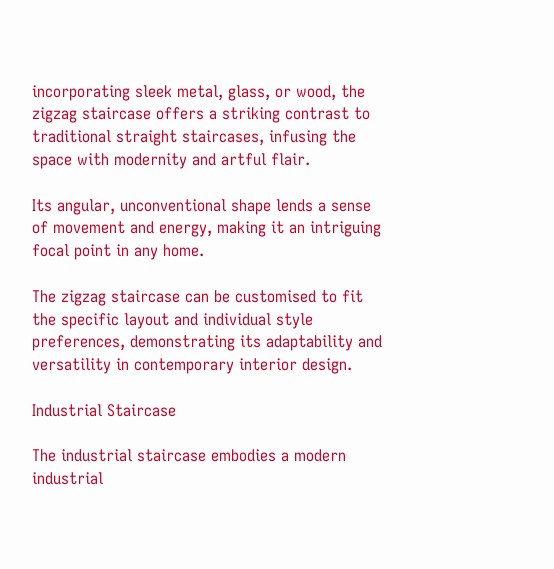incorporating sleek metal, glass, or wood, the zigzag staircase offers a striking contrast to traditional straight staircases, infusing the space with modernity and artful flair.

Its angular, unconventional shape lends a sense of movement and energy, making it an intriguing focal point in any home.

The zigzag staircase can be customised to fit the specific layout and individual style preferences, demonstrating its adaptability and versatility in contemporary interior design.

Industrial Staircase

The industrial staircase embodies a modern industrial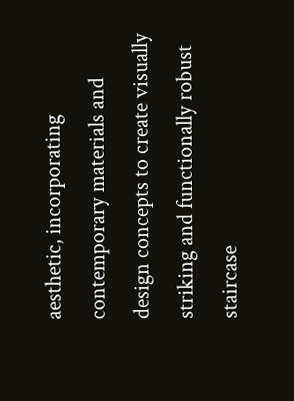aesthetic, incorporating contemporary materials and design concepts to create visually striking and functionally robust staircase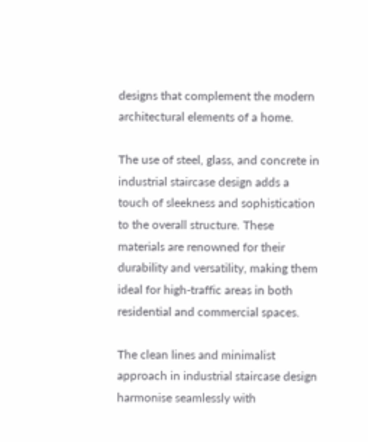designs that complement the modern architectural elements of a home.

The use of steel, glass, and concrete in industrial staircase design adds a touch of sleekness and sophistication to the overall structure. These materials are renowned for their durability and versatility, making them ideal for high-traffic areas in both residential and commercial spaces.

The clean lines and minimalist approach in industrial staircase design harmonise seamlessly with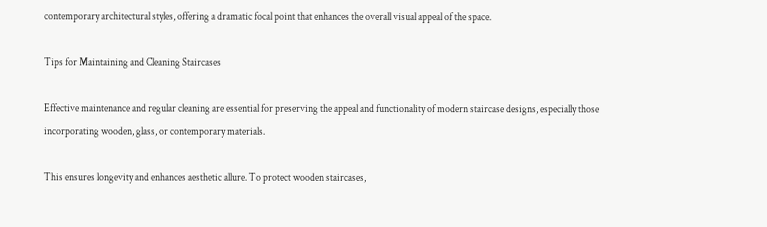contemporary architectural styles, offering a dramatic focal point that enhances the overall visual appeal of the space.

Tips for Maintaining and Cleaning Staircases

Effective maintenance and regular cleaning are essential for preserving the appeal and functionality of modern staircase designs, especially those incorporating wooden, glass, or contemporary materials.

This ensures longevity and enhances aesthetic allure. To protect wooden staircases,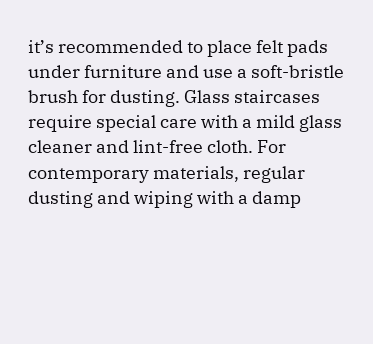it’s recommended to place felt pads under furniture and use a soft-bristle brush for dusting. Glass staircases require special care with a mild glass cleaner and lint-free cloth. For contemporary materials, regular dusting and wiping with a damp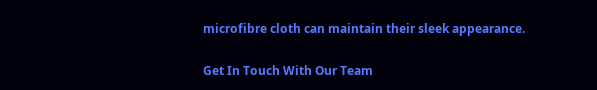microfibre cloth can maintain their sleek appearance.

Get In Touch With Our Team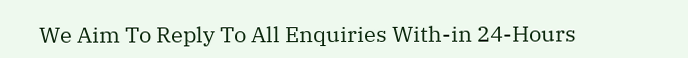We Aim To Reply To All Enquiries With-in 24-Hours